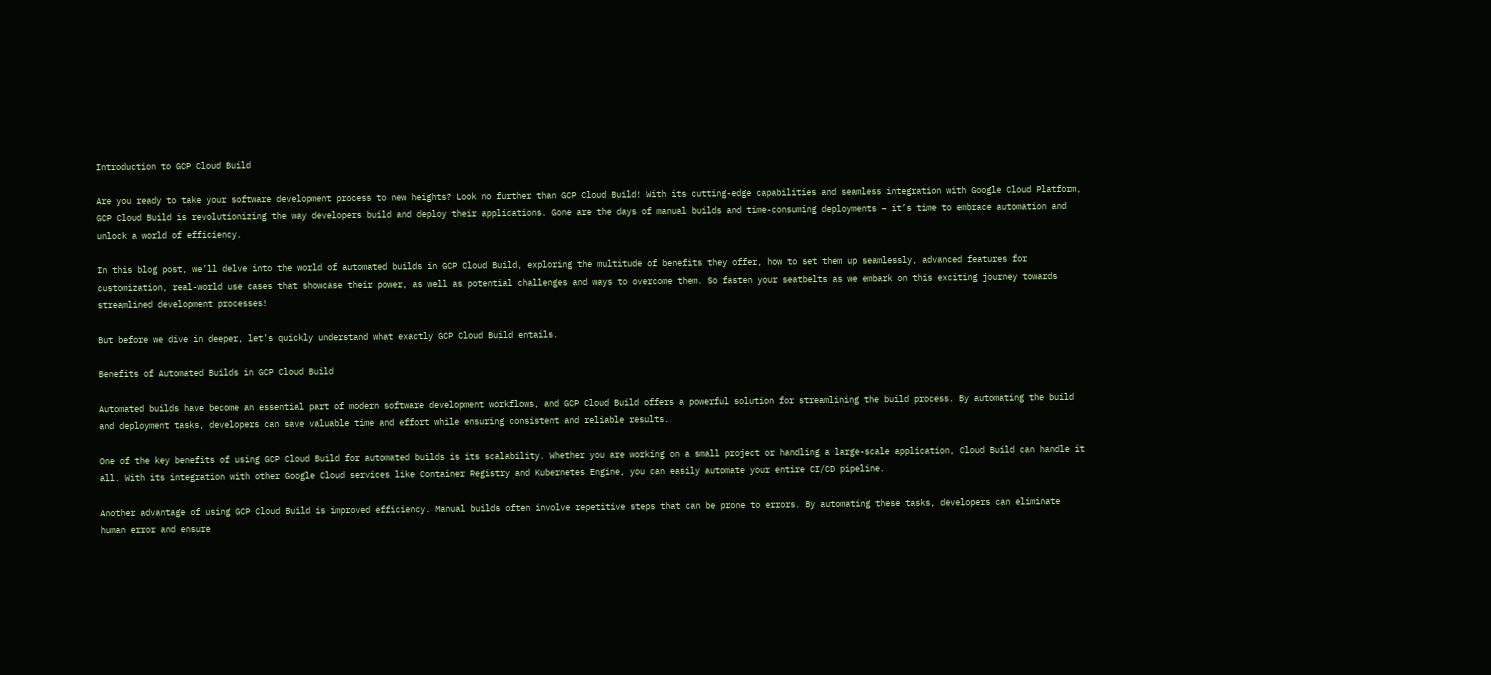Introduction to GCP Cloud Build

Are you ready to take your software development process to new heights? Look no further than GCP Cloud Build! With its cutting-edge capabilities and seamless integration with Google Cloud Platform, GCP Cloud Build is revolutionizing the way developers build and deploy their applications. Gone are the days of manual builds and time-consuming deployments – it’s time to embrace automation and unlock a world of efficiency.

In this blog post, we’ll delve into the world of automated builds in GCP Cloud Build, exploring the multitude of benefits they offer, how to set them up seamlessly, advanced features for customization, real-world use cases that showcase their power, as well as potential challenges and ways to overcome them. So fasten your seatbelts as we embark on this exciting journey towards streamlined development processes!

But before we dive in deeper, let’s quickly understand what exactly GCP Cloud Build entails.

Benefits of Automated Builds in GCP Cloud Build

Automated builds have become an essential part of modern software development workflows, and GCP Cloud Build offers a powerful solution for streamlining the build process. By automating the build and deployment tasks, developers can save valuable time and effort while ensuring consistent and reliable results.

One of the key benefits of using GCP Cloud Build for automated builds is its scalability. Whether you are working on a small project or handling a large-scale application, Cloud Build can handle it all. With its integration with other Google Cloud services like Container Registry and Kubernetes Engine, you can easily automate your entire CI/CD pipeline.

Another advantage of using GCP Cloud Build is improved efficiency. Manual builds often involve repetitive steps that can be prone to errors. By automating these tasks, developers can eliminate human error and ensure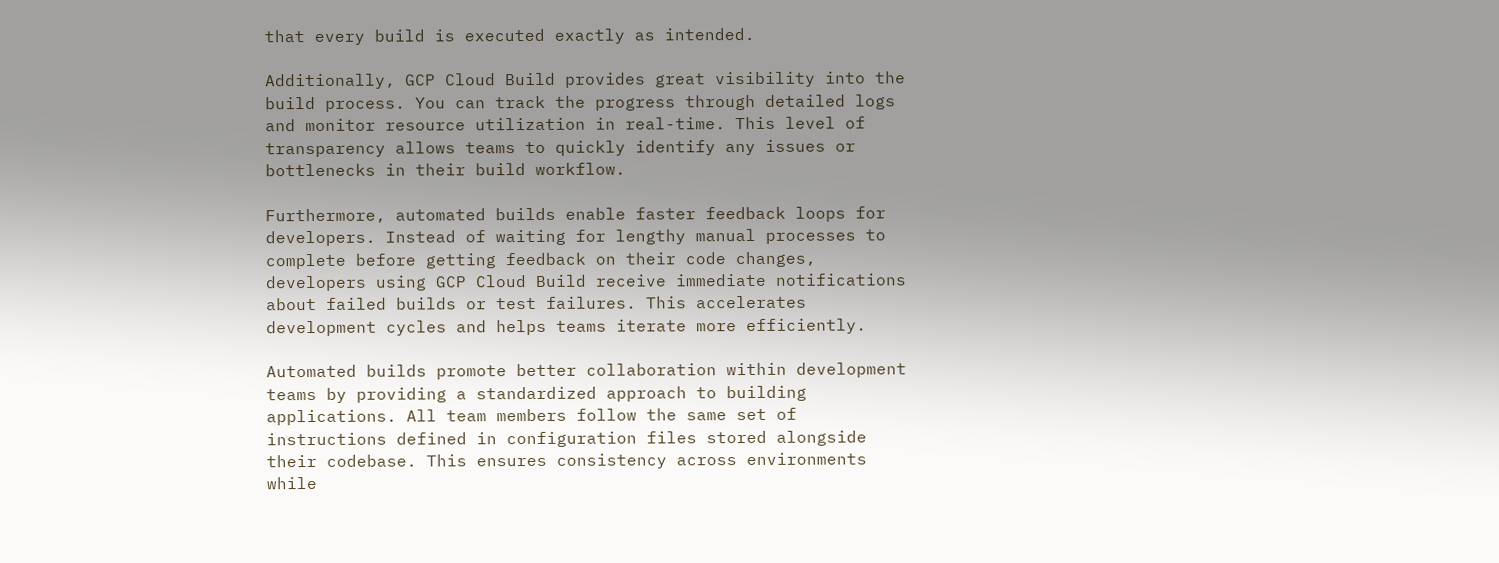that every build is executed exactly as intended.

Additionally, GCP Cloud Build provides great visibility into the build process. You can track the progress through detailed logs and monitor resource utilization in real-time. This level of transparency allows teams to quickly identify any issues or bottlenecks in their build workflow.

Furthermore, automated builds enable faster feedback loops for developers. Instead of waiting for lengthy manual processes to complete before getting feedback on their code changes, developers using GCP Cloud Build receive immediate notifications about failed builds or test failures. This accelerates development cycles and helps teams iterate more efficiently.

Automated builds promote better collaboration within development teams by providing a standardized approach to building applications. All team members follow the same set of instructions defined in configuration files stored alongside their codebase. This ensures consistency across environments while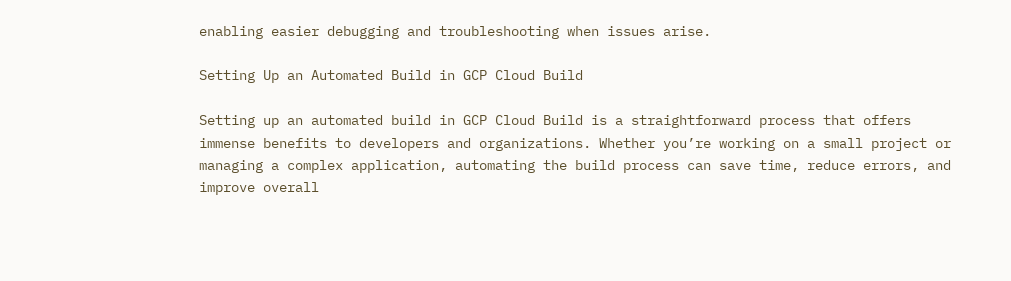enabling easier debugging and troubleshooting when issues arise.

Setting Up an Automated Build in GCP Cloud Build

Setting up an automated build in GCP Cloud Build is a straightforward process that offers immense benefits to developers and organizations. Whether you’re working on a small project or managing a complex application, automating the build process can save time, reduce errors, and improve overall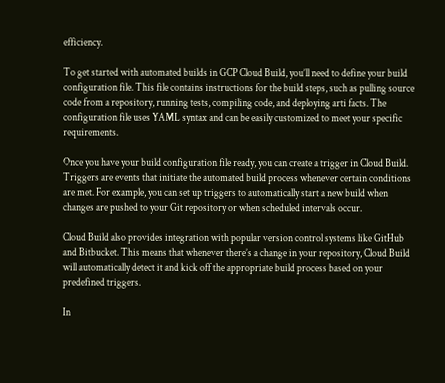efficiency.

To get started with automated builds in GCP Cloud Build, you’ll need to define your build configuration file. This file contains instructions for the build steps, such as pulling source code from a repository, running tests, compiling code, and deploying arti facts. The configuration file uses YAML syntax and can be easily customized to meet your specific requirements.

Once you have your build configuration file ready, you can create a trigger in Cloud Build. Triggers are events that initiate the automated build process whenever certain conditions are met. For example, you can set up triggers to automatically start a new build when changes are pushed to your Git repository or when scheduled intervals occur.

Cloud Build also provides integration with popular version control systems like GitHub and Bitbucket. This means that whenever there’s a change in your repository, Cloud Build will automatically detect it and kick off the appropriate build process based on your predefined triggers.

In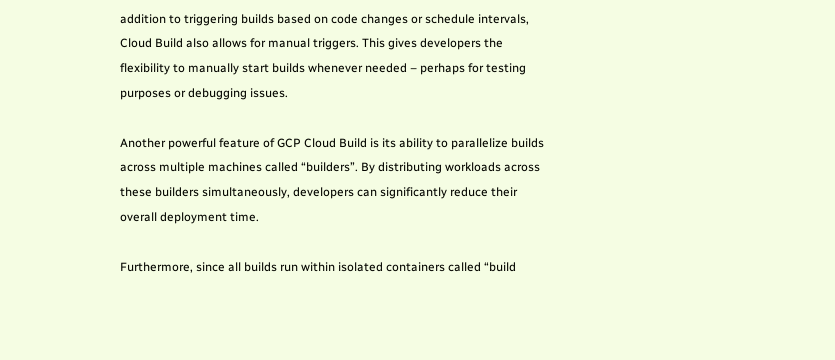addition to triggering builds based on code changes or schedule intervals, Cloud Build also allows for manual triggers. This gives developers the flexibility to manually start builds whenever needed – perhaps for testing purposes or debugging issues.

Another powerful feature of GCP Cloud Build is its ability to parallelize builds across multiple machines called “builders”. By distributing workloads across these builders simultaneously, developers can significantly reduce their overall deployment time.

Furthermore, since all builds run within isolated containers called “build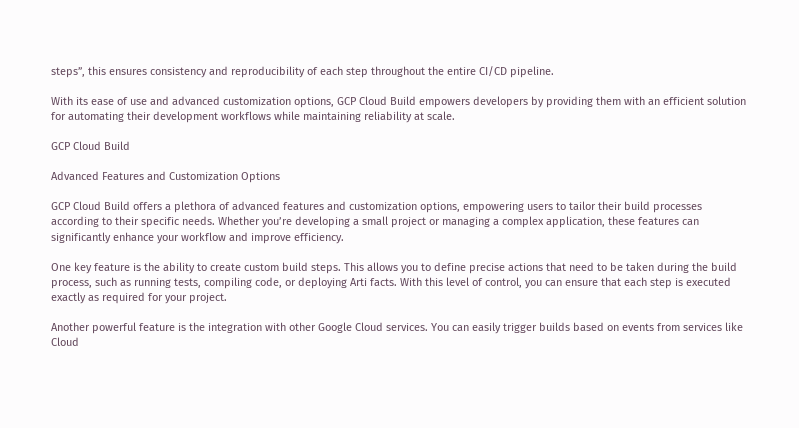steps”, this ensures consistency and reproducibility of each step throughout the entire CI/CD pipeline.

With its ease of use and advanced customization options, GCP Cloud Build empowers developers by providing them with an efficient solution for automating their development workflows while maintaining reliability at scale.

GCP Cloud Build

Advanced Features and Customization Options

GCP Cloud Build offers a plethora of advanced features and customization options, empowering users to tailor their build processes according to their specific needs. Whether you’re developing a small project or managing a complex application, these features can significantly enhance your workflow and improve efficiency.

One key feature is the ability to create custom build steps. This allows you to define precise actions that need to be taken during the build process, such as running tests, compiling code, or deploying Arti facts. With this level of control, you can ensure that each step is executed exactly as required for your project.

Another powerful feature is the integration with other Google Cloud services. You can easily trigger builds based on events from services like Cloud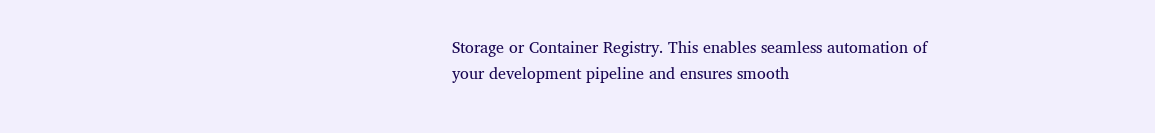Storage or Container Registry. This enables seamless automation of your development pipeline and ensures smooth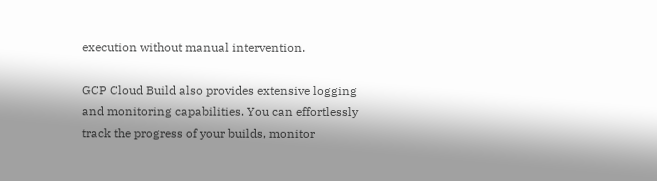execution without manual intervention.

GCP Cloud Build also provides extensive logging and monitoring capabilities. You can effortlessly track the progress of your builds, monitor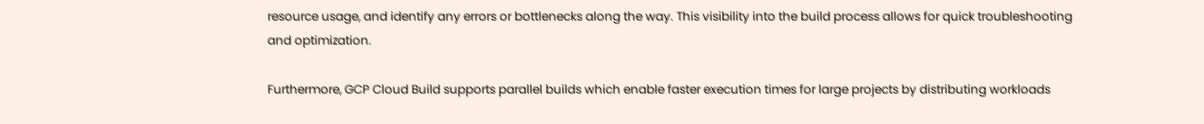resource usage, and identify any errors or bottlenecks along the way. This visibility into the build process allows for quick troubleshooting and optimization.

Furthermore, GCP Cloud Build supports parallel builds which enable faster execution times for large projects by distributing workloads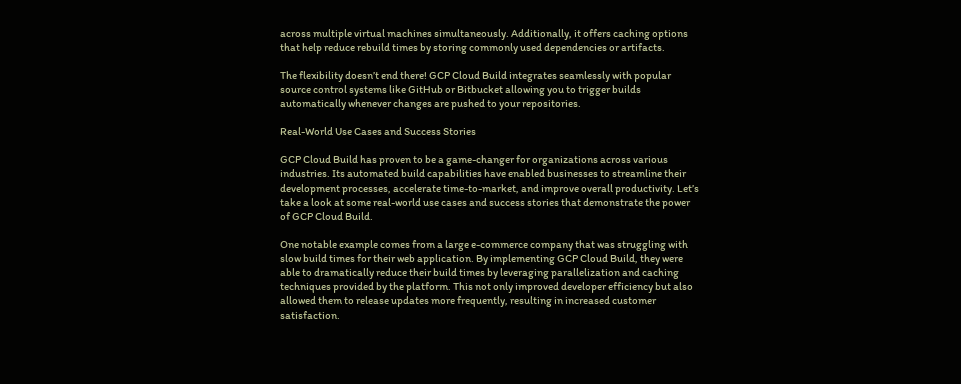across multiple virtual machines simultaneously. Additionally, it offers caching options that help reduce rebuild times by storing commonly used dependencies or artifacts.

The flexibility doesn’t end there! GCP Cloud Build integrates seamlessly with popular source control systems like GitHub or Bitbucket allowing you to trigger builds automatically whenever changes are pushed to your repositories.

Real-World Use Cases and Success Stories

GCP Cloud Build has proven to be a game-changer for organizations across various industries. Its automated build capabilities have enabled businesses to streamline their development processes, accelerate time-to-market, and improve overall productivity. Let’s take a look at some real-world use cases and success stories that demonstrate the power of GCP Cloud Build.

One notable example comes from a large e-commerce company that was struggling with slow build times for their web application. By implementing GCP Cloud Build, they were able to dramatically reduce their build times by leveraging parallelization and caching techniques provided by the platform. This not only improved developer efficiency but also allowed them to release updates more frequently, resulting in increased customer satisfaction.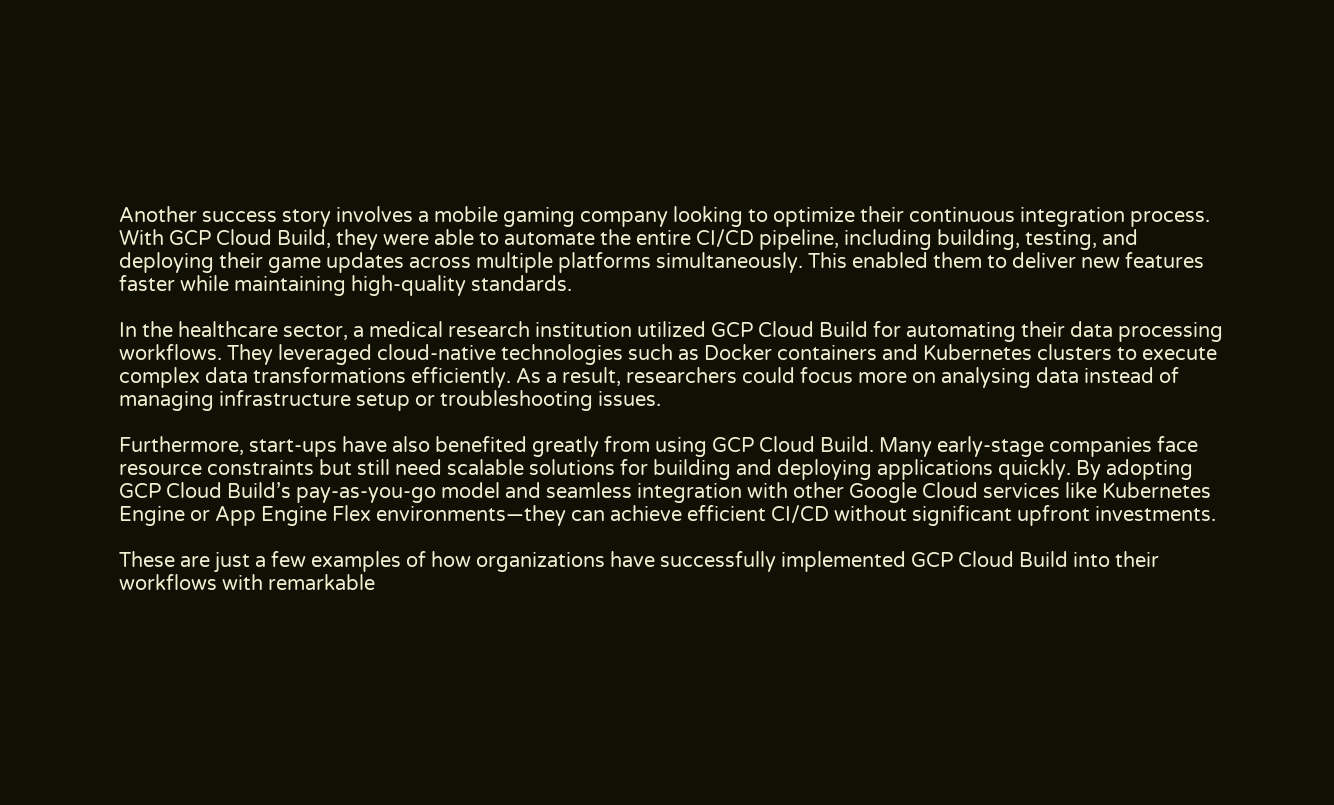Another success story involves a mobile gaming company looking to optimize their continuous integration process. With GCP Cloud Build, they were able to automate the entire CI/CD pipeline, including building, testing, and deploying their game updates across multiple platforms simultaneously. This enabled them to deliver new features faster while maintaining high-quality standards.

In the healthcare sector, a medical research institution utilized GCP Cloud Build for automating their data processing workflows. They leveraged cloud-native technologies such as Docker containers and Kubernetes clusters to execute complex data transformations efficiently. As a result, researchers could focus more on analysing data instead of managing infrastructure setup or troubleshooting issues.

Furthermore, start-ups have also benefited greatly from using GCP Cloud Build. Many early-stage companies face resource constraints but still need scalable solutions for building and deploying applications quickly. By adopting GCP Cloud Build’s pay-as-you-go model and seamless integration with other Google Cloud services like Kubernetes Engine or App Engine Flex environments—they can achieve efficient CI/CD without significant upfront investments.

These are just a few examples of how organizations have successfully implemented GCP Cloud Build into their workflows with remarkable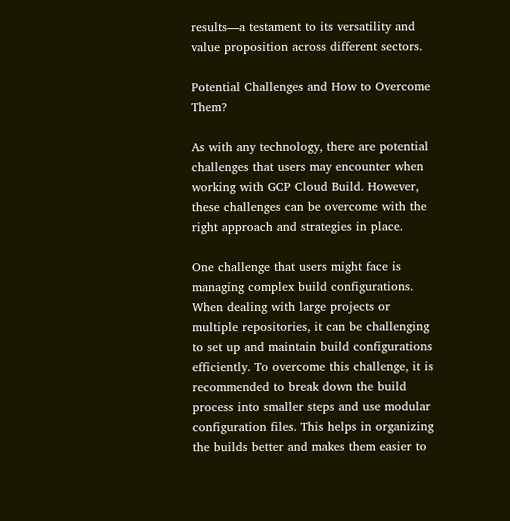results—a testament to its versatility and value proposition across different sectors.

Potential Challenges and How to Overcome Them?

As with any technology, there are potential challenges that users may encounter when working with GCP Cloud Build. However, these challenges can be overcome with the right approach and strategies in place.

One challenge that users might face is managing complex build configurations. When dealing with large projects or multiple repositories, it can be challenging to set up and maintain build configurations efficiently. To overcome this challenge, it is recommended to break down the build process into smaller steps and use modular configuration files. This helps in organizing the builds better and makes them easier to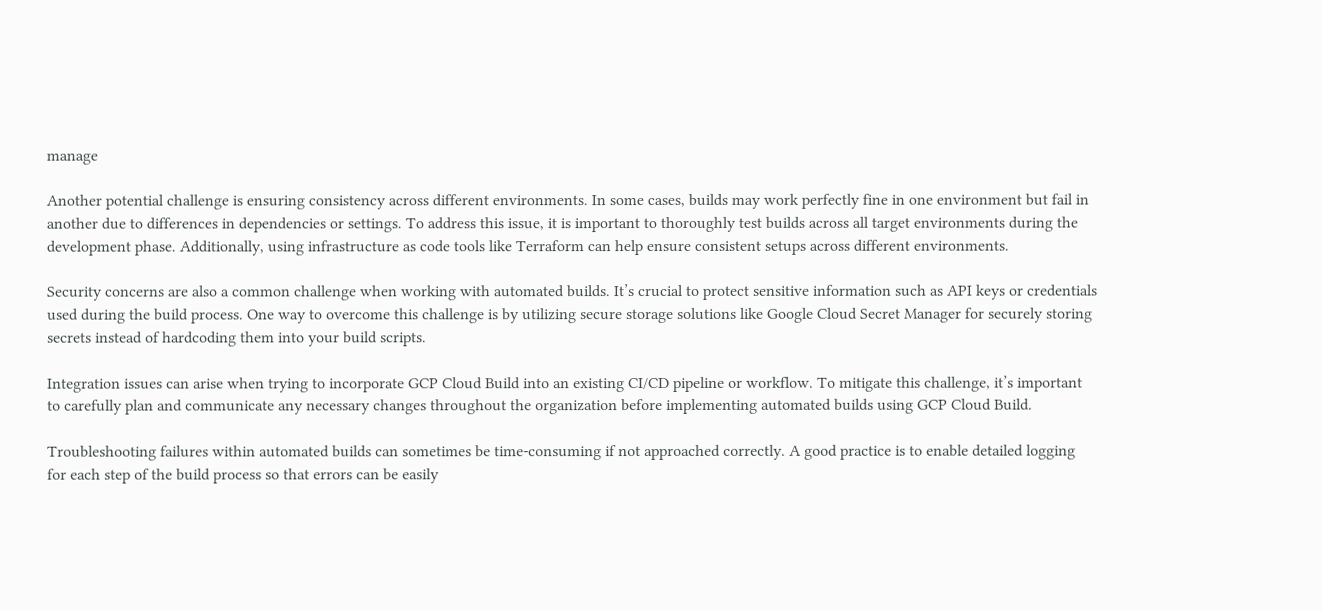manage

Another potential challenge is ensuring consistency across different environments. In some cases, builds may work perfectly fine in one environment but fail in another due to differences in dependencies or settings. To address this issue, it is important to thoroughly test builds across all target environments during the development phase. Additionally, using infrastructure as code tools like Terraform can help ensure consistent setups across different environments.

Security concerns are also a common challenge when working with automated builds. It’s crucial to protect sensitive information such as API keys or credentials used during the build process. One way to overcome this challenge is by utilizing secure storage solutions like Google Cloud Secret Manager for securely storing secrets instead of hardcoding them into your build scripts.

Integration issues can arise when trying to incorporate GCP Cloud Build into an existing CI/CD pipeline or workflow. To mitigate this challenge, it’s important to carefully plan and communicate any necessary changes throughout the organization before implementing automated builds using GCP Cloud Build.

Troubleshooting failures within automated builds can sometimes be time-consuming if not approached correctly. A good practice is to enable detailed logging for each step of the build process so that errors can be easily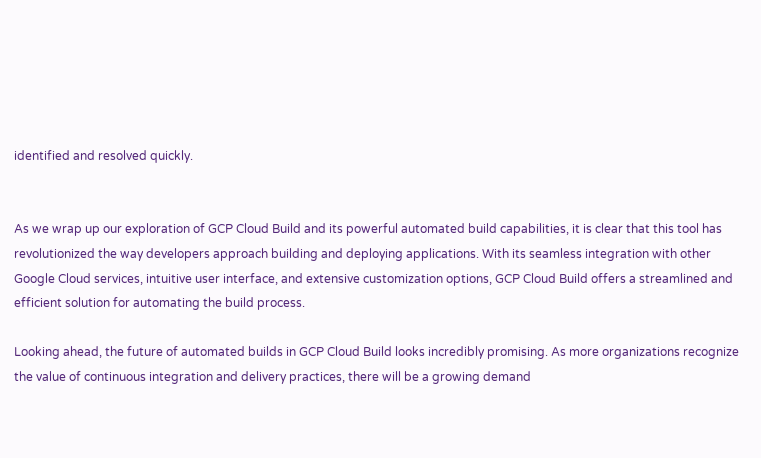identified and resolved quickly.


As we wrap up our exploration of GCP Cloud Build and its powerful automated build capabilities, it is clear that this tool has revolutionized the way developers approach building and deploying applications. With its seamless integration with other Google Cloud services, intuitive user interface, and extensive customization options, GCP Cloud Build offers a streamlined and efficient solution for automating the build process.

Looking ahead, the future of automated builds in GCP Cloud Build looks incredibly promising. As more organizations recognize the value of continuous integration and delivery practices, there will be a growing demand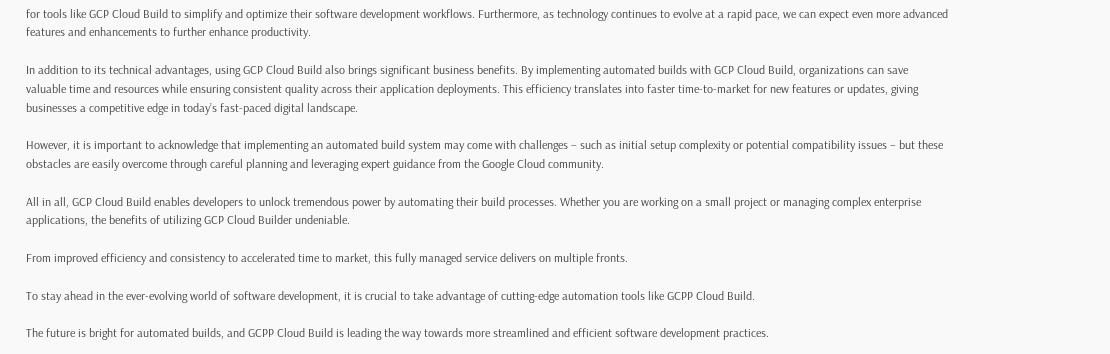for tools like GCP Cloud Build to simplify and optimize their software development workflows. Furthermore, as technology continues to evolve at a rapid pace, we can expect even more advanced features and enhancements to further enhance productivity.

In addition to its technical advantages, using GCP Cloud Build also brings significant business benefits. By implementing automated builds with GCP Cloud Build, organizations can save valuable time and resources while ensuring consistent quality across their application deployments. This efficiency translates into faster time-to-market for new features or updates, giving businesses a competitive edge in today’s fast-paced digital landscape.

However, it is important to acknowledge that implementing an automated build system may come with challenges – such as initial setup complexity or potential compatibility issues – but these obstacles are easily overcome through careful planning and leveraging expert guidance from the Google Cloud community.

All in all, GCP Cloud Build enables developers to unlock tremendous power by automating their build processes. Whether you are working on a small project or managing complex enterprise applications, the benefits of utilizing GCP Cloud Builder undeniable.

From improved efficiency and consistency to accelerated time to market, this fully managed service delivers on multiple fronts.

To stay ahead in the ever-evolving world of software development, it is crucial to take advantage of cutting-edge automation tools like GCPP Cloud Build.

The future is bright for automated builds, and GCPP Cloud Build is leading the way towards more streamlined and efficient software development practices.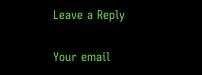Leave a Reply

Your email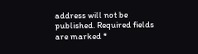address will not be published. Required fields are marked *